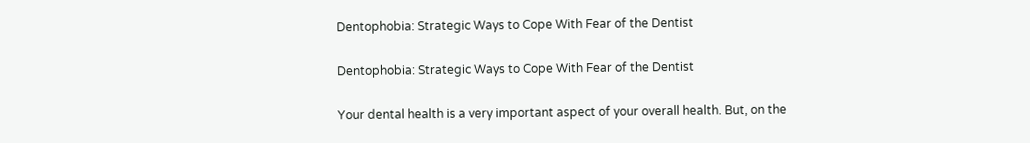Dentophobia: Strategic Ways to Cope With Fear of the Dentist

Dentophobia: Strategic Ways to Cope With Fear of the Dentist

Your dental health is a very important aspect of your overall health. But, on the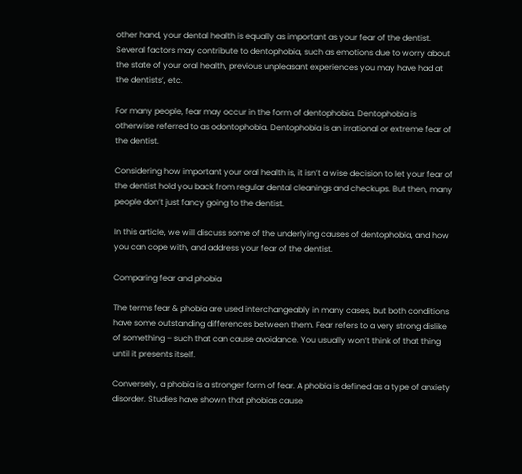other hand, your dental health is equally as important as your fear of the dentist. Several factors may contribute to dentophobia, such as emotions due to worry about the state of your oral health, previous unpleasant experiences you may have had at the dentists’, etc.

For many people, fear may occur in the form of dentophobia. Dentophobia is otherwise referred to as odontophobia. Dentophobia is an irrational or extreme fear of the dentist.

Considering how important your oral health is, it isn’t a wise decision to let your fear of the dentist hold you back from regular dental cleanings and checkups. But then, many people don’t just fancy going to the dentist.

In this article, we will discuss some of the underlying causes of dentophobia, and how you can cope with, and address your fear of the dentist.

Comparing fear and phobia

The terms fear & phobia are used interchangeably in many cases, but both conditions have some outstanding differences between them. Fear refers to a very strong dislike of something – such that can cause avoidance. You usually won’t think of that thing until it presents itself.

Conversely, a phobia is a stronger form of fear. A phobia is defined as a type of anxiety disorder. Studies have shown that phobias cause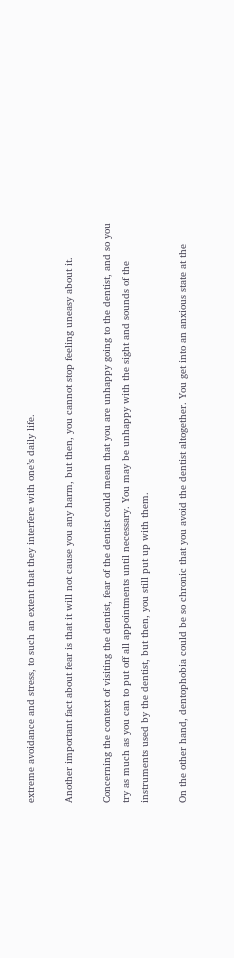extreme avoidance and stress, to such an extent that they interfere with one’s daily life.

Another important fact about fear is that it will not cause you any harm, but then, you cannot stop feeling uneasy about it.

Concerning the context of visiting the dentist, fear of the dentist could mean that you are unhappy going to the dentist, and so you try as much as you can to put off all appointments until necessary. You may be unhappy with the sight and sounds of the instruments used by the dentist, but then, you still put up with them.

On the other hand, dentophobia could be so chronic that you avoid the dentist altogether. You get into an anxious state at the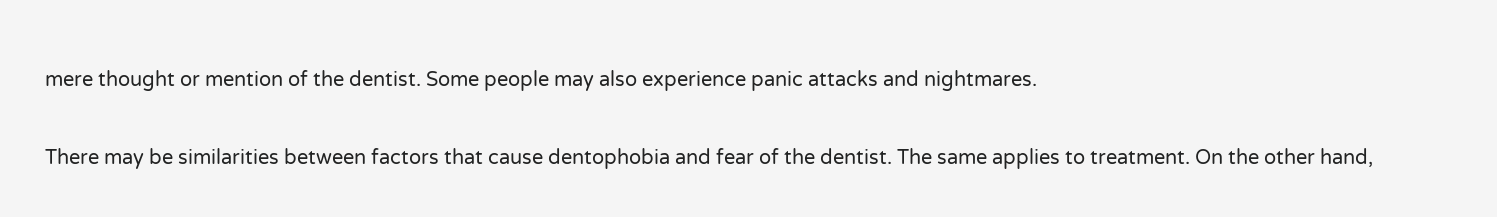mere thought or mention of the dentist. Some people may also experience panic attacks and nightmares.

There may be similarities between factors that cause dentophobia and fear of the dentist. The same applies to treatment. On the other hand,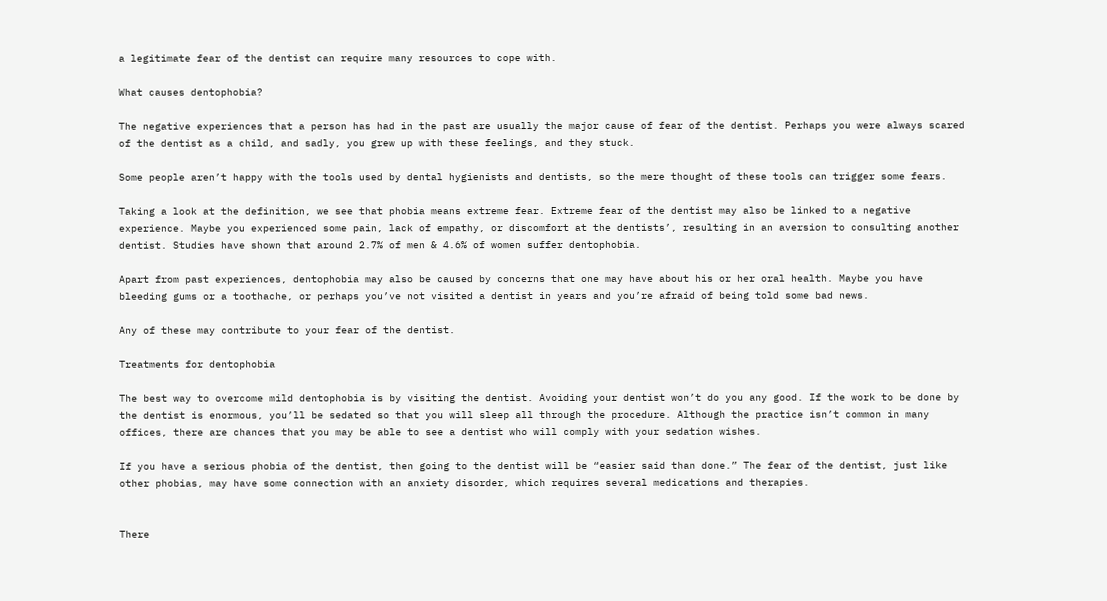a legitimate fear of the dentist can require many resources to cope with.

What causes dentophobia?

The negative experiences that a person has had in the past are usually the major cause of fear of the dentist. Perhaps you were always scared of the dentist as a child, and sadly, you grew up with these feelings, and they stuck.

Some people aren’t happy with the tools used by dental hygienists and dentists, so the mere thought of these tools can trigger some fears.

Taking a look at the definition, we see that phobia means extreme fear. Extreme fear of the dentist may also be linked to a negative experience. Maybe you experienced some pain, lack of empathy, or discomfort at the dentists’, resulting in an aversion to consulting another dentist. Studies have shown that around 2.7% of men & 4.6% of women suffer dentophobia.

Apart from past experiences, dentophobia may also be caused by concerns that one may have about his or her oral health. Maybe you have bleeding gums or a toothache, or perhaps you’ve not visited a dentist in years and you’re afraid of being told some bad news.

Any of these may contribute to your fear of the dentist.

Treatments for dentophobia

The best way to overcome mild dentophobia is by visiting the dentist. Avoiding your dentist won’t do you any good. If the work to be done by the dentist is enormous, you’ll be sedated so that you will sleep all through the procedure. Although the practice isn’t common in many offices, there are chances that you may be able to see a dentist who will comply with your sedation wishes.

If you have a serious phobia of the dentist, then going to the dentist will be “easier said than done.” The fear of the dentist, just like other phobias, may have some connection with an anxiety disorder, which requires several medications and therapies.


There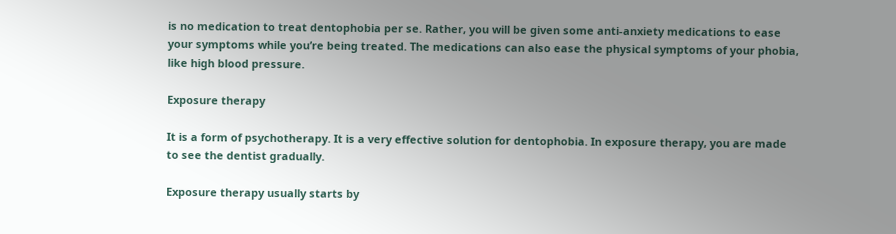is no medication to treat dentophobia per se. Rather, you will be given some anti-anxiety medications to ease your symptoms while you’re being treated. The medications can also ease the physical symptoms of your phobia, like high blood pressure.

Exposure therapy

It is a form of psychotherapy. It is a very effective solution for dentophobia. In exposure therapy, you are made to see the dentist gradually.

Exposure therapy usually starts by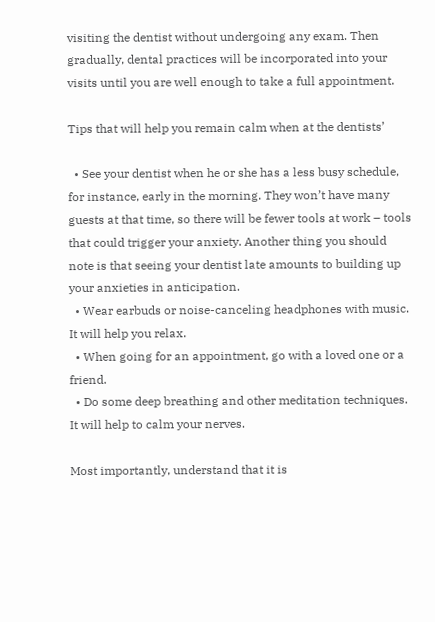visiting the dentist without undergoing any exam. Then gradually, dental practices will be incorporated into your visits until you are well enough to take a full appointment.

Tips that will help you remain calm when at the dentists’

  • See your dentist when he or she has a less busy schedule, for instance, early in the morning. They won’t have many guests at that time, so there will be fewer tools at work – tools that could trigger your anxiety. Another thing you should note is that seeing your dentist late amounts to building up your anxieties in anticipation.
  • Wear earbuds or noise-canceling headphones with music. It will help you relax.
  • When going for an appointment, go with a loved one or a friend.
  • Do some deep breathing and other meditation techniques. It will help to calm your nerves.

Most importantly, understand that it is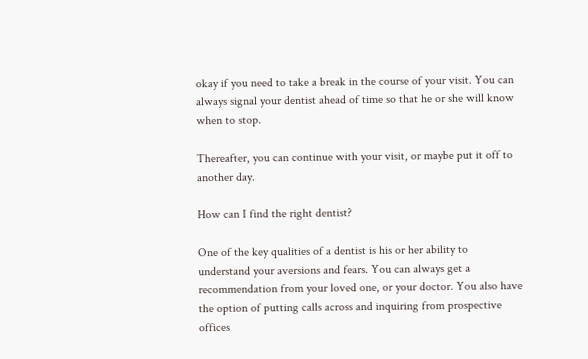okay if you need to take a break in the course of your visit. You can always signal your dentist ahead of time so that he or she will know when to stop.

Thereafter, you can continue with your visit, or maybe put it off to another day.

How can I find the right dentist?

One of the key qualities of a dentist is his or her ability to understand your aversions and fears. You can always get a recommendation from your loved one, or your doctor. You also have the option of putting calls across and inquiring from prospective offices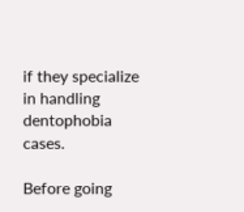if they specialize in handling dentophobia cases.

Before going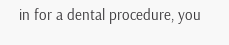in for a dental procedure, you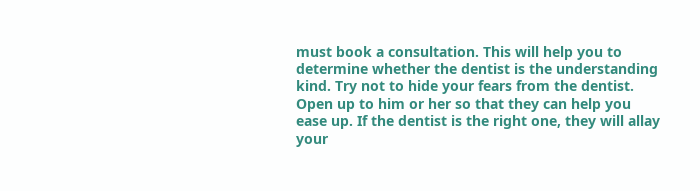must book a consultation. This will help you to determine whether the dentist is the understanding kind. Try not to hide your fears from the dentist. Open up to him or her so that they can help you ease up. If the dentist is the right one, they will allay your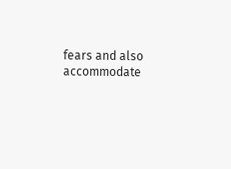fears and also accommodate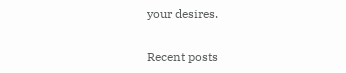your desires.

Recent posts